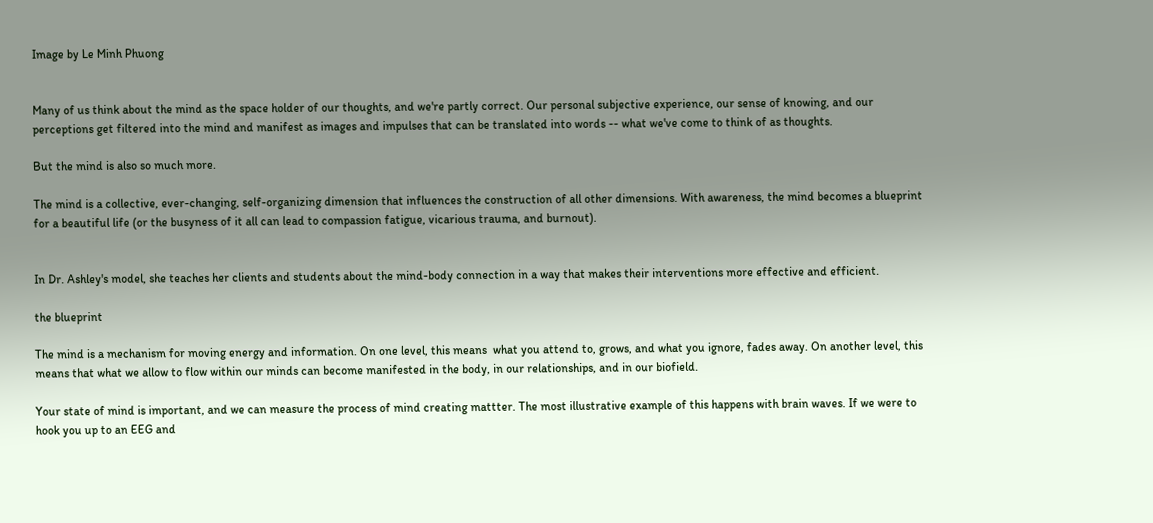Image by Le Minh Phuong


Many of us think about the mind as the space holder of our thoughts, and we're partly correct. Our personal subjective experience, our sense of knowing, and our perceptions get filtered into the mind and manifest as images and impulses that can be translated into words -- what we've come to think of as thoughts.

But the mind is also so much more.

The mind is a collective, ever-changing, self-organizing dimension that influences the construction of all other dimensions. With awareness, the mind becomes a blueprint for a beautiful life (or the busyness of it all can lead to compassion fatigue, vicarious trauma, and burnout).


In Dr. Ashley's model, she teaches her clients and students about the mind-body connection in a way that makes their interventions more effective and efficient.

the blueprint

The mind is a mechanism for moving energy and information. On one level, this means  what you attend to, grows, and what you ignore, fades away. On another level, this means that what we allow to flow within our minds can become manifested in the body, in our relationships, and in our biofield.

Your state of mind is important, and we can measure the process of mind creating mattter. The most illustrative example of this happens with brain waves. If we were to hook you up to an EEG and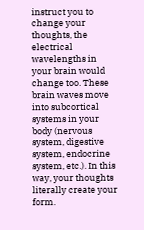instruct you to change your thoughts, the electrical wavelengths in your brain would change too. These brain waves move into subcortical systems in your body (nervous system, digestive system, endocrine system, etc.). In this way, your thoughts literally create your form.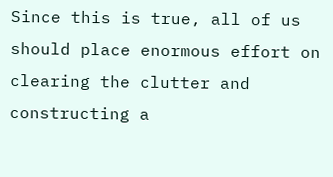Since this is true, all of us should place enormous effort on clearing the clutter and constructing a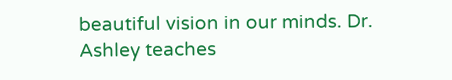beautiful vision in our minds. Dr. Ashley teaches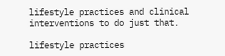lifestyle practices and clinical interventions to do just that.

lifestyle practices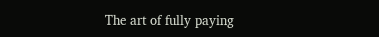The art of fully paying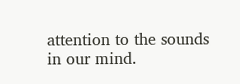attention to the sounds in our mind.